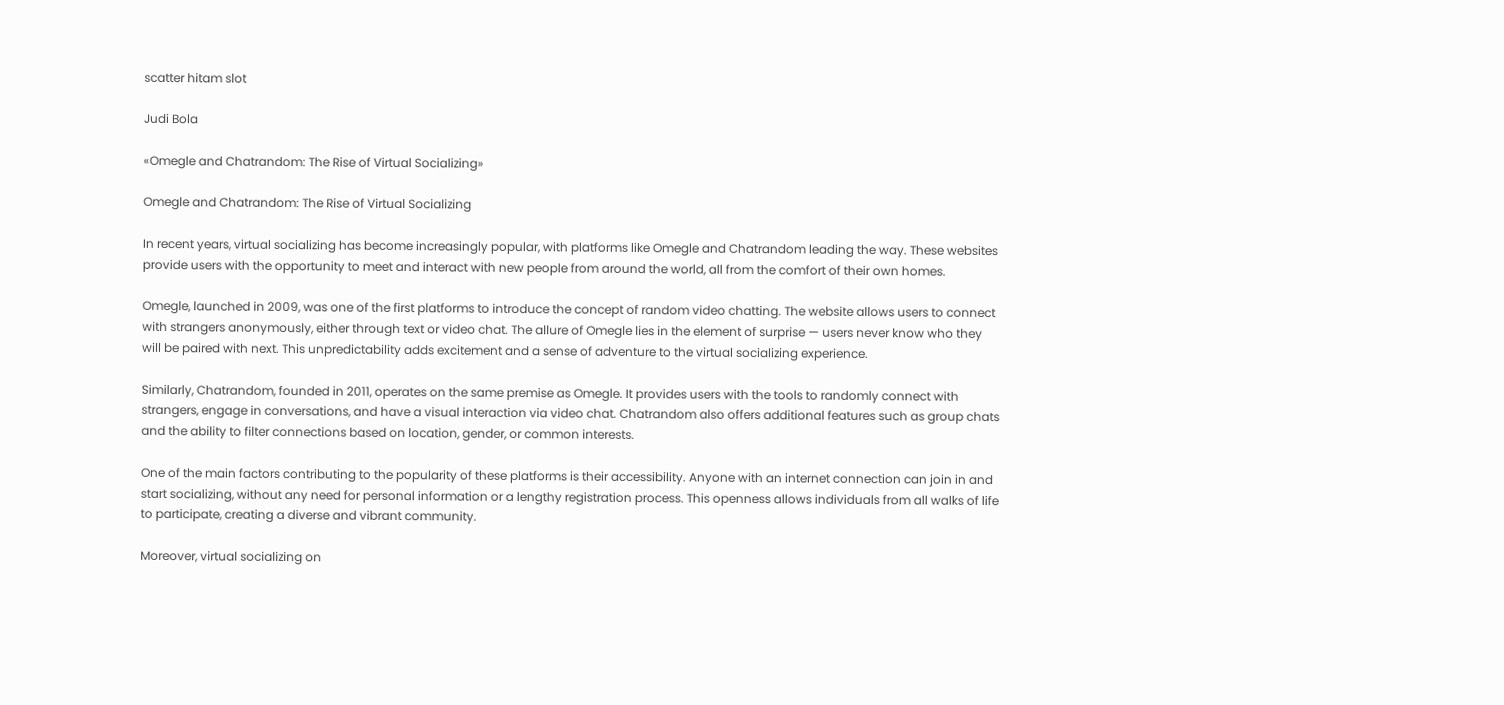scatter hitam slot

Judi Bola

«Omegle and Chatrandom: The Rise of Virtual Socializing»

Omegle and Chatrandom: The Rise of Virtual Socializing

In recent years, virtual socializing has become increasingly popular, with platforms like Omegle and Chatrandom leading the way. These websites provide users with the opportunity to meet and interact with new people from around the world, all from the comfort of their own homes.

Omegle, launched in 2009, was one of the first platforms to introduce the concept of random video chatting. The website allows users to connect with strangers anonymously, either through text or video chat. The allure of Omegle lies in the element of surprise — users never know who they will be paired with next. This unpredictability adds excitement and a sense of adventure to the virtual socializing experience.

Similarly, Chatrandom, founded in 2011, operates on the same premise as Omegle. It provides users with the tools to randomly connect with strangers, engage in conversations, and have a visual interaction via video chat. Chatrandom also offers additional features such as group chats and the ability to filter connections based on location, gender, or common interests.

One of the main factors contributing to the popularity of these platforms is their accessibility. Anyone with an internet connection can join in and start socializing, without any need for personal information or a lengthy registration process. This openness allows individuals from all walks of life to participate, creating a diverse and vibrant community.

Moreover, virtual socializing on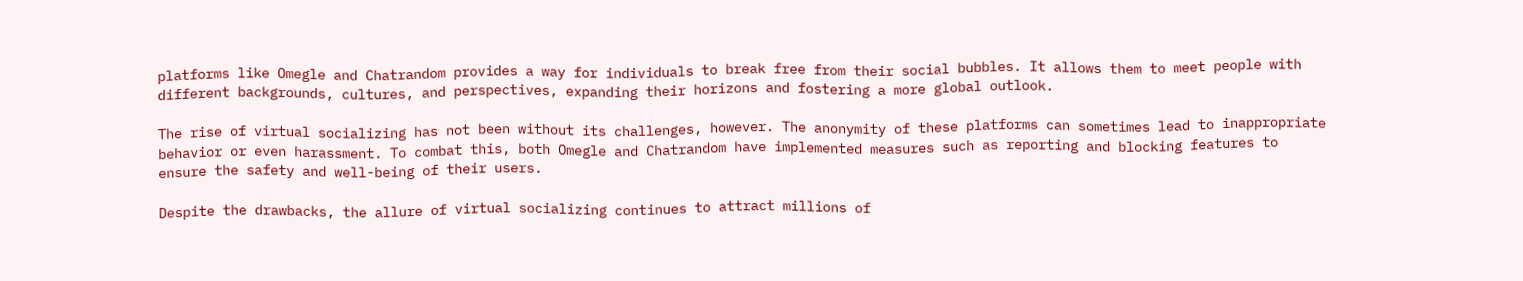platforms like Omegle and Chatrandom provides a way for individuals to break free from their social bubbles. It allows them to meet people with different backgrounds, cultures, and perspectives, expanding their horizons and fostering a more global outlook.

The rise of virtual socializing has not been without its challenges, however. The anonymity of these platforms can sometimes lead to inappropriate behavior or even harassment. To combat this, both Omegle and Chatrandom have implemented measures such as reporting and blocking features to ensure the safety and well-being of their users.

Despite the drawbacks, the allure of virtual socializing continues to attract millions of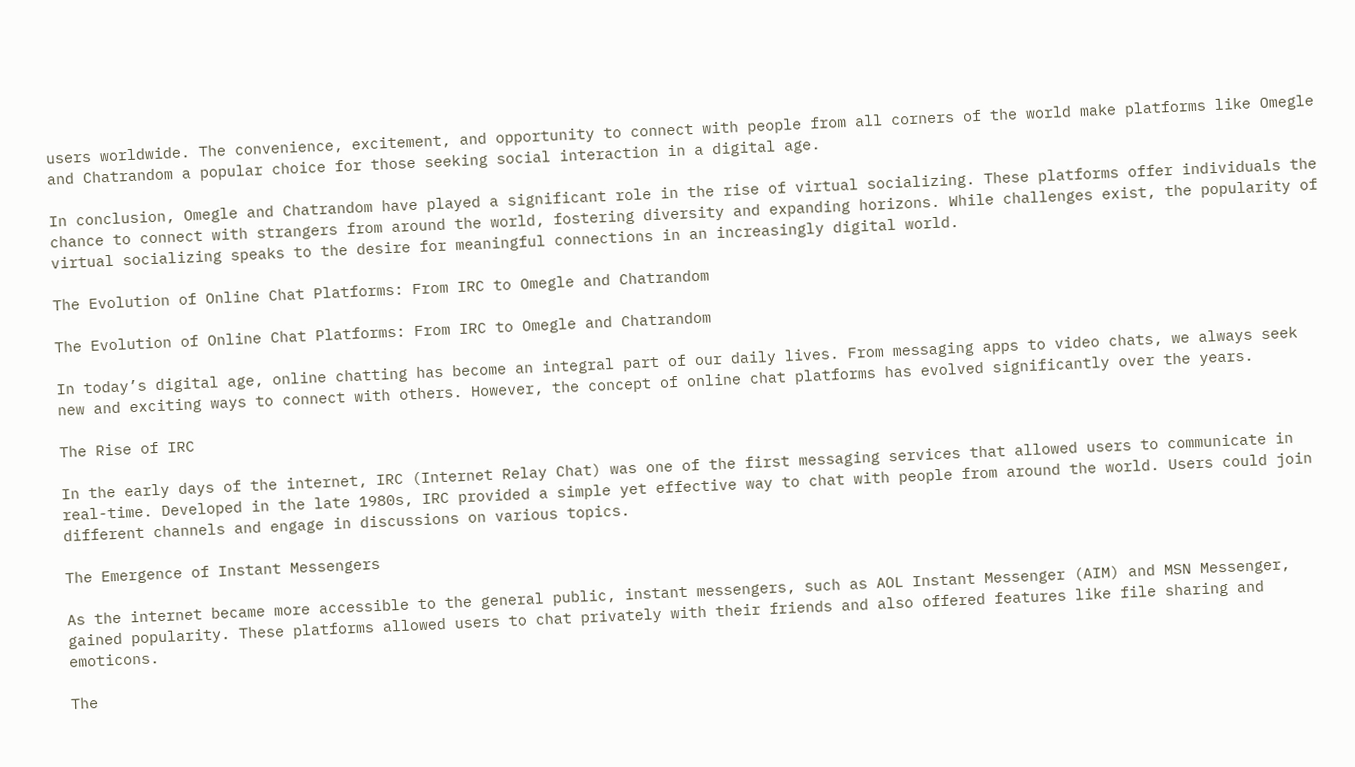users worldwide. The convenience, excitement, and opportunity to connect with people from all corners of the world make platforms like Omegle and Chatrandom a popular choice for those seeking social interaction in a digital age.

In conclusion, Omegle and Chatrandom have played a significant role in the rise of virtual socializing. These platforms offer individuals the chance to connect with strangers from around the world, fostering diversity and expanding horizons. While challenges exist, the popularity of virtual socializing speaks to the desire for meaningful connections in an increasingly digital world.

The Evolution of Online Chat Platforms: From IRC to Omegle and Chatrandom

The Evolution of Online Chat Platforms: From IRC to Omegle and Chatrandom

In today’s digital age, online chatting has become an integral part of our daily lives. From messaging apps to video chats, we always seek new and exciting ways to connect with others. However, the concept of online chat platforms has evolved significantly over the years.

The Rise of IRC

In the early days of the internet, IRC (Internet Relay Chat) was one of the first messaging services that allowed users to communicate in real-time. Developed in the late 1980s, IRC provided a simple yet effective way to chat with people from around the world. Users could join different channels and engage in discussions on various topics.

The Emergence of Instant Messengers

As the internet became more accessible to the general public, instant messengers, such as AOL Instant Messenger (AIM) and MSN Messenger, gained popularity. These platforms allowed users to chat privately with their friends and also offered features like file sharing and emoticons.

The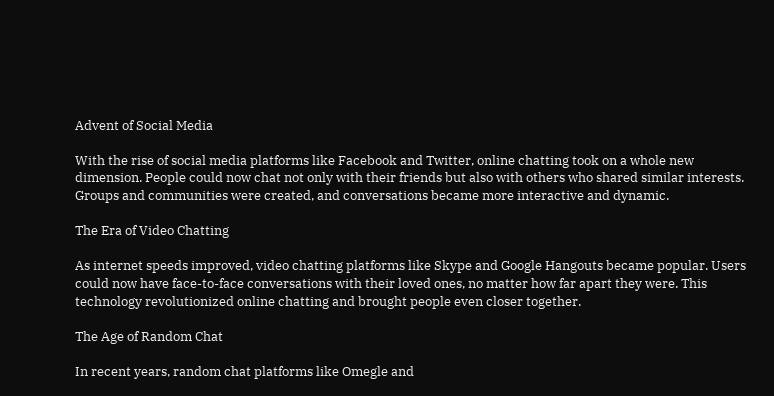Advent of Social Media

With the rise of social media platforms like Facebook and Twitter, online chatting took on a whole new dimension. People could now chat not only with their friends but also with others who shared similar interests. Groups and communities were created, and conversations became more interactive and dynamic.

The Era of Video Chatting

As internet speeds improved, video chatting platforms like Skype and Google Hangouts became popular. Users could now have face-to-face conversations with their loved ones, no matter how far apart they were. This technology revolutionized online chatting and brought people even closer together.

The Age of Random Chat

In recent years, random chat platforms like Omegle and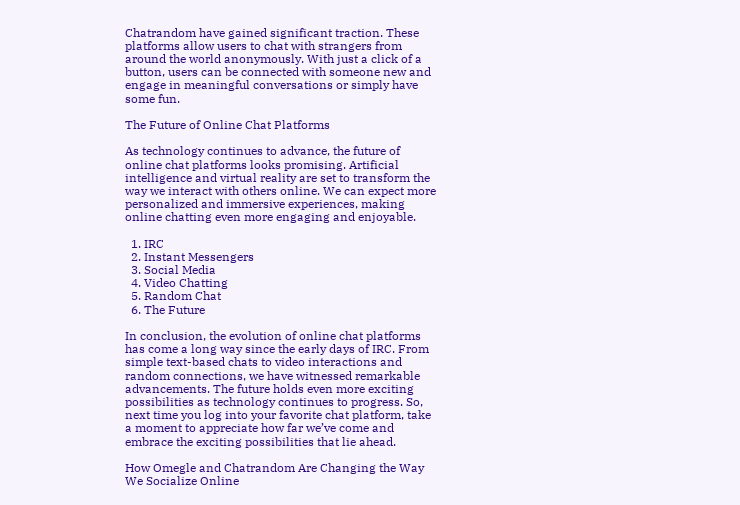Chatrandom have gained significant traction. These platforms allow users to chat with strangers from around the world anonymously. With just a click of a button, users can be connected with someone new and engage in meaningful conversations or simply have some fun.

The Future of Online Chat Platforms

As technology continues to advance, the future of online chat platforms looks promising. Artificial intelligence and virtual reality are set to transform the way we interact with others online. We can expect more personalized and immersive experiences, making online chatting even more engaging and enjoyable.

  1. IRC
  2. Instant Messengers
  3. Social Media
  4. Video Chatting
  5. Random Chat
  6. The Future

In conclusion, the evolution of online chat platforms has come a long way since the early days of IRC. From simple text-based chats to video interactions and random connections, we have witnessed remarkable advancements. The future holds even more exciting possibilities as technology continues to progress. So, next time you log into your favorite chat platform, take a moment to appreciate how far we’ve come and embrace the exciting possibilities that lie ahead.

How Omegle and Chatrandom Are Changing the Way We Socialize Online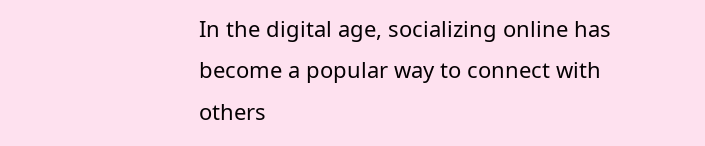In the digital age, socializing online has become a popular way to connect with others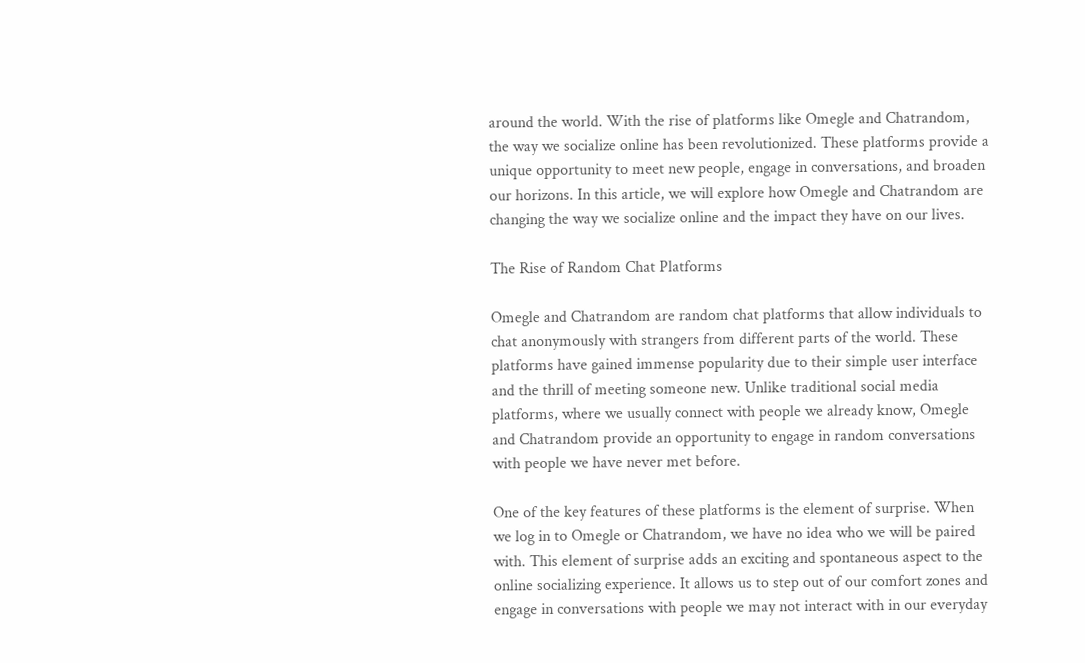around the world. With the rise of platforms like Omegle and Chatrandom, the way we socialize online has been revolutionized. These platforms provide a unique opportunity to meet new people, engage in conversations, and broaden our horizons. In this article, we will explore how Omegle and Chatrandom are changing the way we socialize online and the impact they have on our lives.

The Rise of Random Chat Platforms

Omegle and Chatrandom are random chat platforms that allow individuals to chat anonymously with strangers from different parts of the world. These platforms have gained immense popularity due to their simple user interface and the thrill of meeting someone new. Unlike traditional social media platforms, where we usually connect with people we already know, Omegle and Chatrandom provide an opportunity to engage in random conversations with people we have never met before.

One of the key features of these platforms is the element of surprise. When we log in to Omegle or Chatrandom, we have no idea who we will be paired with. This element of surprise adds an exciting and spontaneous aspect to the online socializing experience. It allows us to step out of our comfort zones and engage in conversations with people we may not interact with in our everyday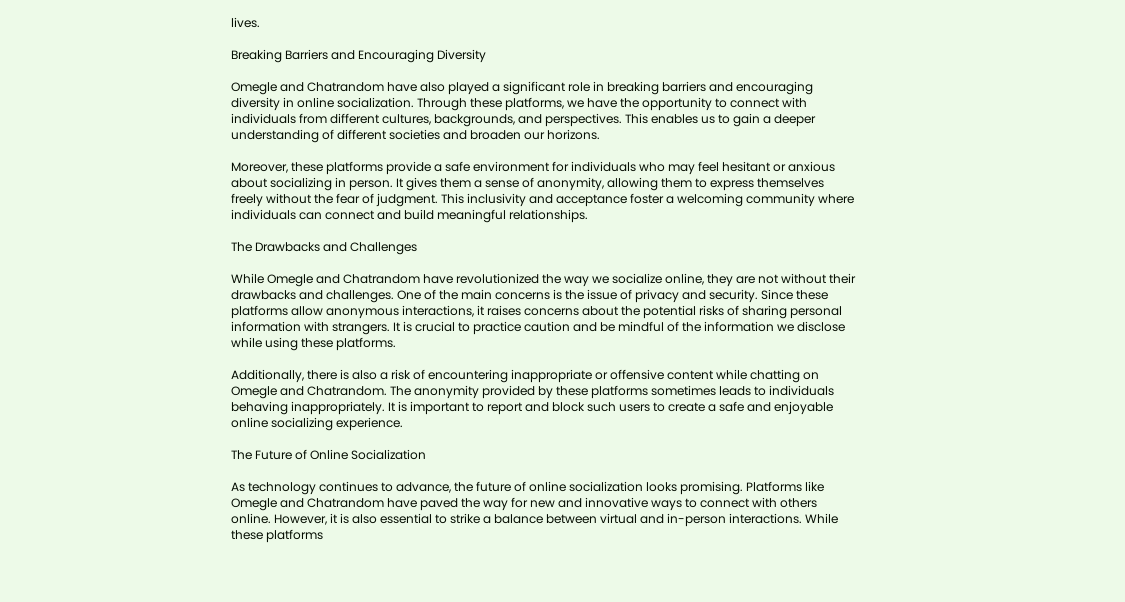lives.

Breaking Barriers and Encouraging Diversity

Omegle and Chatrandom have also played a significant role in breaking barriers and encouraging diversity in online socialization. Through these platforms, we have the opportunity to connect with individuals from different cultures, backgrounds, and perspectives. This enables us to gain a deeper understanding of different societies and broaden our horizons.

Moreover, these platforms provide a safe environment for individuals who may feel hesitant or anxious about socializing in person. It gives them a sense of anonymity, allowing them to express themselves freely without the fear of judgment. This inclusivity and acceptance foster a welcoming community where individuals can connect and build meaningful relationships.

The Drawbacks and Challenges

While Omegle and Chatrandom have revolutionized the way we socialize online, they are not without their drawbacks and challenges. One of the main concerns is the issue of privacy and security. Since these platforms allow anonymous interactions, it raises concerns about the potential risks of sharing personal information with strangers. It is crucial to practice caution and be mindful of the information we disclose while using these platforms.

Additionally, there is also a risk of encountering inappropriate or offensive content while chatting on Omegle and Chatrandom. The anonymity provided by these platforms sometimes leads to individuals behaving inappropriately. It is important to report and block such users to create a safe and enjoyable online socializing experience.

The Future of Online Socialization

As technology continues to advance, the future of online socialization looks promising. Platforms like Omegle and Chatrandom have paved the way for new and innovative ways to connect with others online. However, it is also essential to strike a balance between virtual and in-person interactions. While these platforms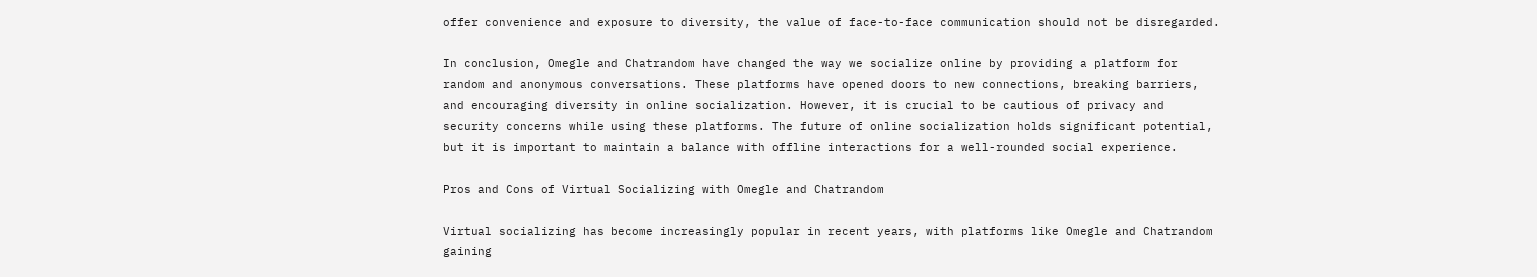offer convenience and exposure to diversity, the value of face-to-face communication should not be disregarded.

In conclusion, Omegle and Chatrandom have changed the way we socialize online by providing a platform for random and anonymous conversations. These platforms have opened doors to new connections, breaking barriers, and encouraging diversity in online socialization. However, it is crucial to be cautious of privacy and security concerns while using these platforms. The future of online socialization holds significant potential, but it is important to maintain a balance with offline interactions for a well-rounded social experience.

Pros and Cons of Virtual Socializing with Omegle and Chatrandom

Virtual socializing has become increasingly popular in recent years, with platforms like Omegle and Chatrandom gaining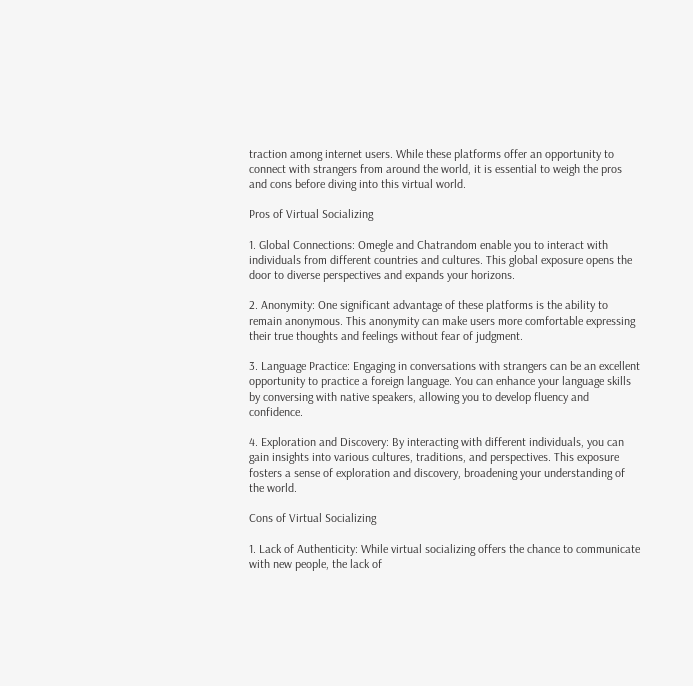traction among internet users. While these platforms offer an opportunity to connect with strangers from around the world, it is essential to weigh the pros and cons before diving into this virtual world.

Pros of Virtual Socializing

1. Global Connections: Omegle and Chatrandom enable you to interact with individuals from different countries and cultures. This global exposure opens the door to diverse perspectives and expands your horizons.

2. Anonymity: One significant advantage of these platforms is the ability to remain anonymous. This anonymity can make users more comfortable expressing their true thoughts and feelings without fear of judgment.

3. Language Practice: Engaging in conversations with strangers can be an excellent opportunity to practice a foreign language. You can enhance your language skills by conversing with native speakers, allowing you to develop fluency and confidence.

4. Exploration and Discovery: By interacting with different individuals, you can gain insights into various cultures, traditions, and perspectives. This exposure fosters a sense of exploration and discovery, broadening your understanding of the world.

Cons of Virtual Socializing

1. Lack of Authenticity: While virtual socializing offers the chance to communicate with new people, the lack of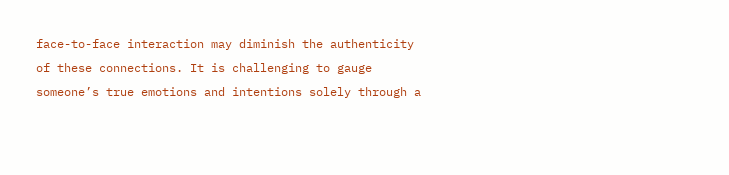face-to-face interaction may diminish the authenticity of these connections. It is challenging to gauge someone’s true emotions and intentions solely through a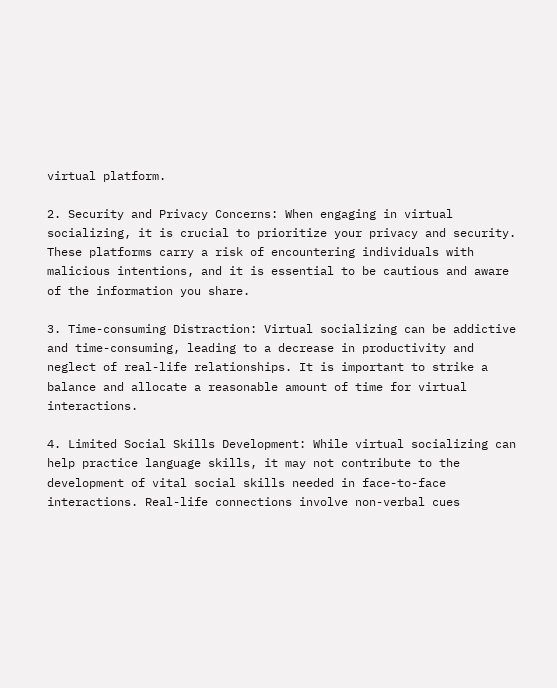virtual platform.

2. Security and Privacy Concerns: When engaging in virtual socializing, it is crucial to prioritize your privacy and security. These platforms carry a risk of encountering individuals with malicious intentions, and it is essential to be cautious and aware of the information you share.

3. Time-consuming Distraction: Virtual socializing can be addictive and time-consuming, leading to a decrease in productivity and neglect of real-life relationships. It is important to strike a balance and allocate a reasonable amount of time for virtual interactions.

4. Limited Social Skills Development: While virtual socializing can help practice language skills, it may not contribute to the development of vital social skills needed in face-to-face interactions. Real-life connections involve non-verbal cues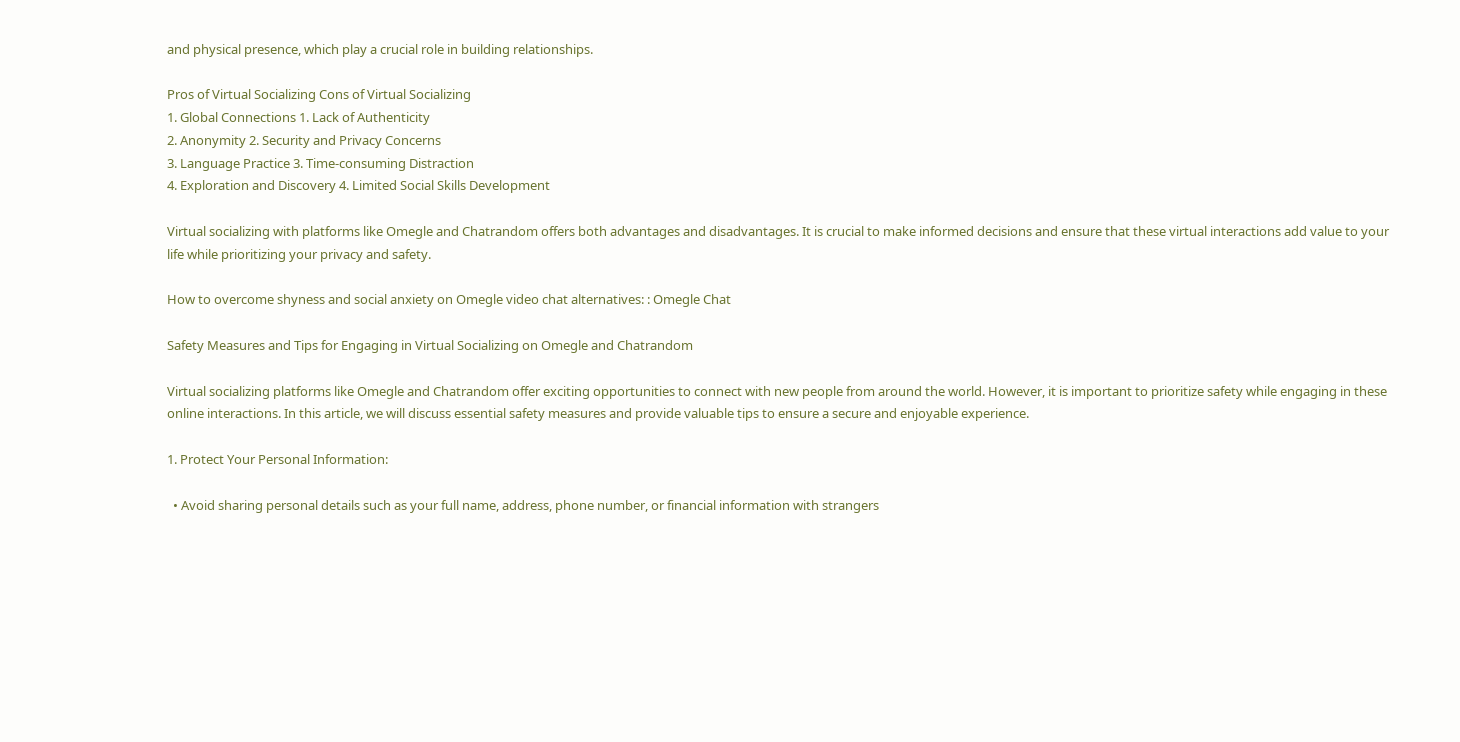and physical presence, which play a crucial role in building relationships.

Pros of Virtual Socializing Cons of Virtual Socializing
1. Global Connections 1. Lack of Authenticity
2. Anonymity 2. Security and Privacy Concerns
3. Language Practice 3. Time-consuming Distraction
4. Exploration and Discovery 4. Limited Social Skills Development

Virtual socializing with platforms like Omegle and Chatrandom offers both advantages and disadvantages. It is crucial to make informed decisions and ensure that these virtual interactions add value to your life while prioritizing your privacy and safety.

How to overcome shyness and social anxiety on Omegle video chat alternatives: : Omegle Chat

Safety Measures and Tips for Engaging in Virtual Socializing on Omegle and Chatrandom

Virtual socializing platforms like Omegle and Chatrandom offer exciting opportunities to connect with new people from around the world. However, it is important to prioritize safety while engaging in these online interactions. In this article, we will discuss essential safety measures and provide valuable tips to ensure a secure and enjoyable experience.

1. Protect Your Personal Information:

  • Avoid sharing personal details such as your full name, address, phone number, or financial information with strangers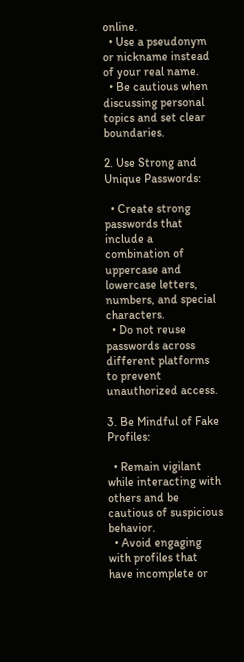online.
  • Use a pseudonym or nickname instead of your real name.
  • Be cautious when discussing personal topics and set clear boundaries.

2. Use Strong and Unique Passwords:

  • Create strong passwords that include a combination of uppercase and lowercase letters, numbers, and special characters.
  • Do not reuse passwords across different platforms to prevent unauthorized access.

3. Be Mindful of Fake Profiles:

  • Remain vigilant while interacting with others and be cautious of suspicious behavior.
  • Avoid engaging with profiles that have incomplete or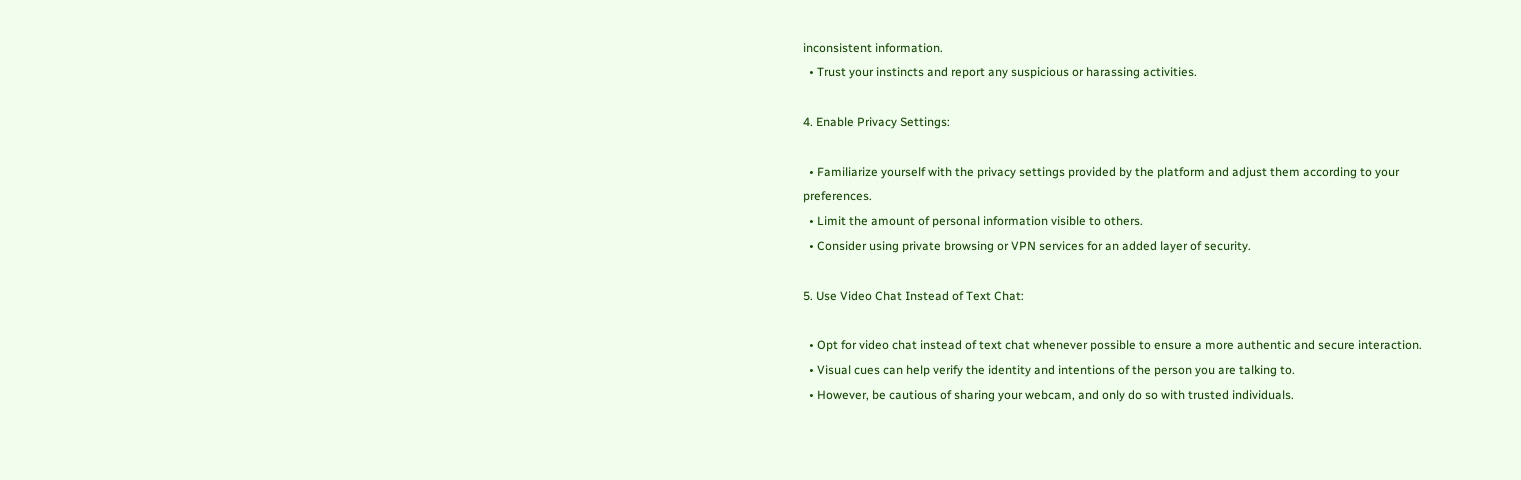inconsistent information.
  • Trust your instincts and report any suspicious or harassing activities.

4. Enable Privacy Settings:

  • Familiarize yourself with the privacy settings provided by the platform and adjust them according to your preferences.
  • Limit the amount of personal information visible to others.
  • Consider using private browsing or VPN services for an added layer of security.

5. Use Video Chat Instead of Text Chat:

  • Opt for video chat instead of text chat whenever possible to ensure a more authentic and secure interaction.
  • Visual cues can help verify the identity and intentions of the person you are talking to.
  • However, be cautious of sharing your webcam, and only do so with trusted individuals.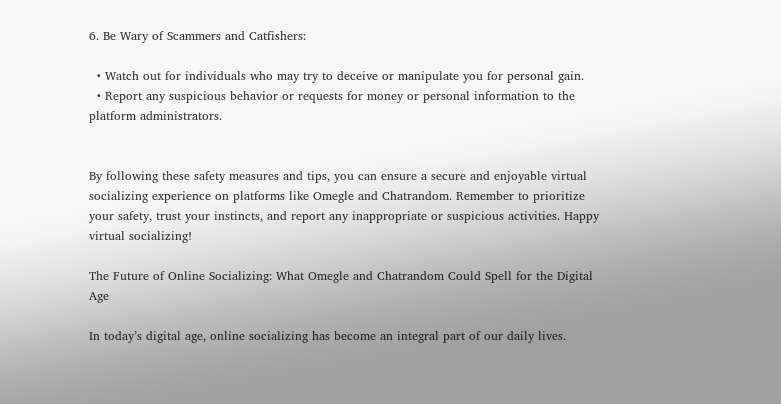6. Be Wary of Scammers and Catfishers:

  • Watch out for individuals who may try to deceive or manipulate you for personal gain.
  • Report any suspicious behavior or requests for money or personal information to the platform administrators.


By following these safety measures and tips, you can ensure a secure and enjoyable virtual socializing experience on platforms like Omegle and Chatrandom. Remember to prioritize your safety, trust your instincts, and report any inappropriate or suspicious activities. Happy virtual socializing!

The Future of Online Socializing: What Omegle and Chatrandom Could Spell for the Digital Age

In today’s digital age, online socializing has become an integral part of our daily lives.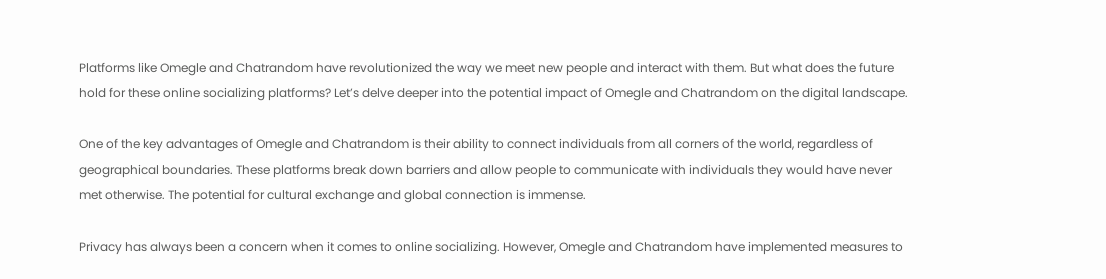Platforms like Omegle and Chatrandom have revolutionized the way we meet new people and interact with them. But what does the future hold for these online socializing platforms? Let’s delve deeper into the potential impact of Omegle and Chatrandom on the digital landscape.

One of the key advantages of Omegle and Chatrandom is their ability to connect individuals from all corners of the world, regardless of geographical boundaries. These platforms break down barriers and allow people to communicate with individuals they would have never met otherwise. The potential for cultural exchange and global connection is immense.

Privacy has always been a concern when it comes to online socializing. However, Omegle and Chatrandom have implemented measures to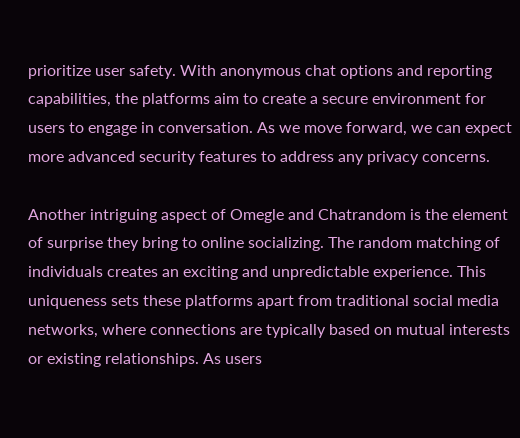prioritize user safety. With anonymous chat options and reporting capabilities, the platforms aim to create a secure environment for users to engage in conversation. As we move forward, we can expect more advanced security features to address any privacy concerns.

Another intriguing aspect of Omegle and Chatrandom is the element of surprise they bring to online socializing. The random matching of individuals creates an exciting and unpredictable experience. This uniqueness sets these platforms apart from traditional social media networks, where connections are typically based on mutual interests or existing relationships. As users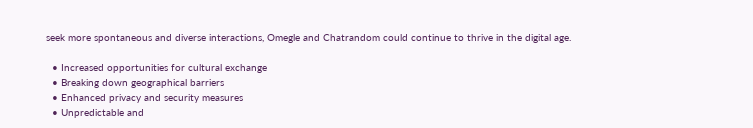seek more spontaneous and diverse interactions, Omegle and Chatrandom could continue to thrive in the digital age.

  • Increased opportunities for cultural exchange
  • Breaking down geographical barriers
  • Enhanced privacy and security measures
  • Unpredictable and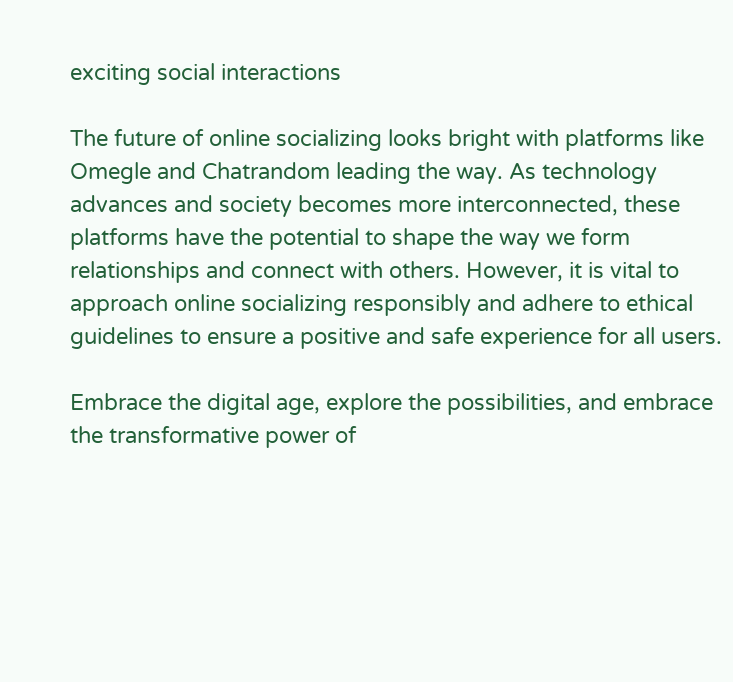exciting social interactions

The future of online socializing looks bright with platforms like Omegle and Chatrandom leading the way. As technology advances and society becomes more interconnected, these platforms have the potential to shape the way we form relationships and connect with others. However, it is vital to approach online socializing responsibly and adhere to ethical guidelines to ensure a positive and safe experience for all users.

Embrace the digital age, explore the possibilities, and embrace the transformative power of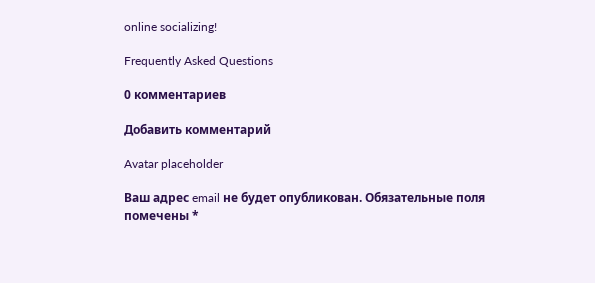online socializing!

Frequently Asked Questions

0 комментариев

Добавить комментарий

Avatar placeholder

Ваш адрес email не будет опубликован. Обязательные поля помечены *